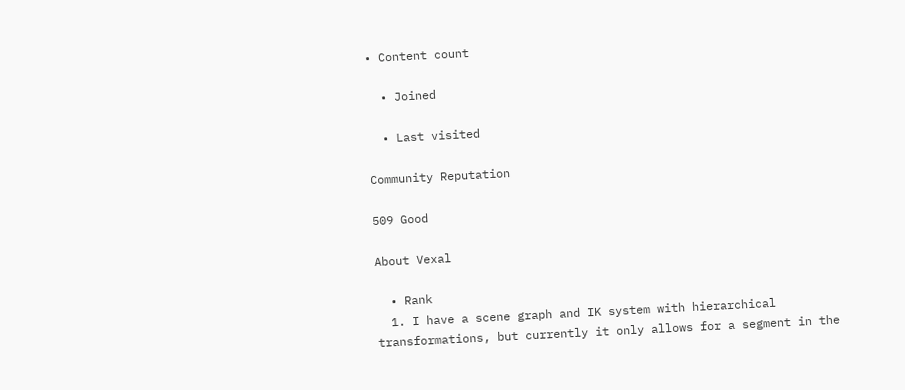• Content count

  • Joined

  • Last visited

Community Reputation

509 Good

About Vexal

  • Rank
  1. I have a scene graph and IK system with hierarchical transformations, but currently it only allows for a segment in the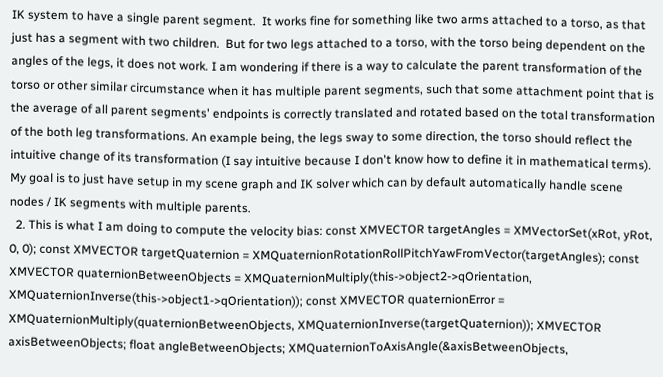IK system to have a single parent segment.  It works fine for something like two arms attached to a torso, as that just has a segment with two children.  But for two legs attached to a torso, with the torso being dependent on the angles of the legs, it does not work. I am wondering if there is a way to calculate the parent transformation of the torso or other similar circumstance when it has multiple parent segments, such that some attachment point that is the average of all parent segments' endpoints is correctly translated and rotated based on the total transformation of the both leg transformations. An example being, the legs sway to some direction, the torso should reflect the intuitive change of its transformation (I say intuitive because I don't know how to define it in mathematical terms). My goal is to just have setup in my scene graph and IK solver which can by default automatically handle scene nodes / IK segments with multiple parents.
  2. This is what I am doing to compute the velocity bias: const XMVECTOR targetAngles = XMVectorSet(xRot, yRot, 0, 0); const XMVECTOR targetQuaternion = XMQuaternionRotationRollPitchYawFromVector(targetAngles); const XMVECTOR quaternionBetweenObjects = XMQuaternionMultiply(this->object2->qOrientation, XMQuaternionInverse(this->object1->qOrientation)); const XMVECTOR quaternionError = XMQuaternionMultiply(quaternionBetweenObjects, XMQuaternionInverse(targetQuaternion)); XMVECTOR axisBetweenObjects; float angleBetweenObjects; XMQuaternionToAxisAngle(&axisBetweenObjects,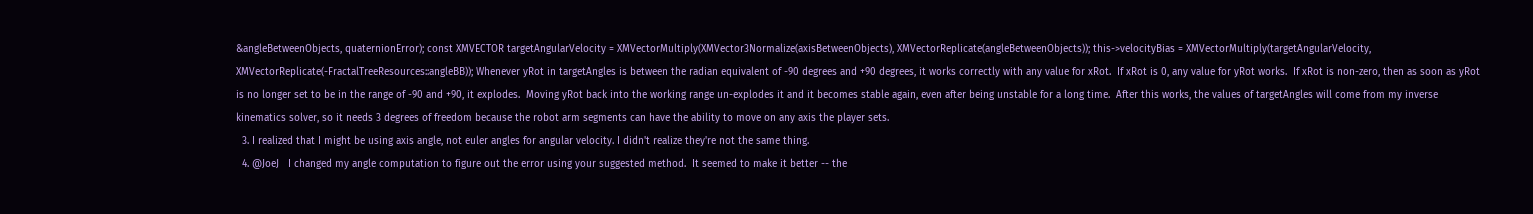&angleBetweenObjects, quaternionError); const XMVECTOR targetAngularVelocity = XMVectorMultiply(XMVector3Normalize(axisBetweenObjects), XMVectorReplicate(angleBetweenObjects)); this->velocityBias = XMVectorMultiply(targetAngularVelocity, XMVectorReplicate(-FractalTreeResources::angleBB)); Whenever yRot in targetAngles is between the radian equivalent of -90 degrees and +90 degrees, it works correctly with any value for xRot.  If xRot is 0, any value for yRot works.  If xRot is non-zero, then as soon as yRot is no longer set to be in the range of -90 and +90, it explodes.  Moving yRot back into the working range un-explodes it and it becomes stable again, even after being unstable for a long time.  After this works, the values of targetAngles will come from my inverse kinematics solver, so it needs 3 degrees of freedom because the robot arm segments can have the ability to move on any axis the player sets.
  3. I realized that I might be using axis angle, not euler angles for angular velocity. I didn't realize they're not the same thing.
  4. @JoeJ   I changed my angle computation to figure out the error using your suggested method.  It seemed to make it better -- the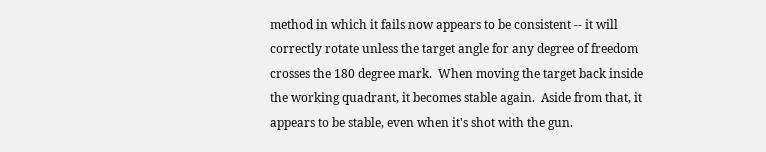method in which it fails now appears to be consistent -- it will correctly rotate unless the target angle for any degree of freedom crosses the 180 degree mark.  When moving the target back inside the working quadrant, it becomes stable again.  Aside from that, it appears to be stable, even when it's shot with the gun.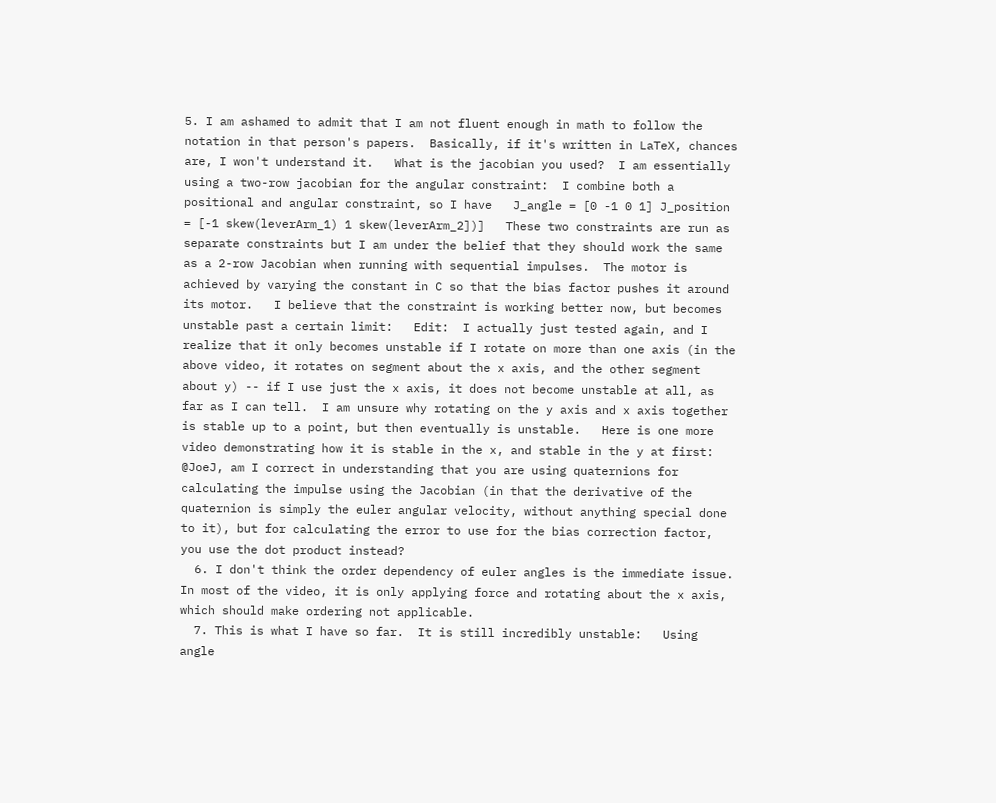5. I am ashamed to admit that I am not fluent enough in math to follow the notation in that person's papers.  Basically, if it's written in LaTeX, chances are, I won't understand it.   What is the jacobian you used?  I am essentially using a two-row jacobian for the angular constraint:  I combine both a positional and angular constraint, so I have   J_angle = [0 -1 0 1] J_position = [-1 skew(leverArm_1) 1 skew(leverArm_2])]   These two constraints are run as separate constraints but I am under the belief that they should work the same as a 2-row Jacobian when running with sequential impulses.  The motor is achieved by varying the constant in C so that the bias factor pushes it around its motor.   I believe that the constraint is working better now, but becomes unstable past a certain limit:   Edit:  I actually just tested again, and I realize that it only becomes unstable if I rotate on more than one axis (in the above video, it rotates on segment about the x axis, and the other segment about y) -- if I use just the x axis, it does not become unstable at all, as far as I can tell.  I am unsure why rotating on the y axis and x axis together is stable up to a point, but then eventually is unstable.   Here is one more video demonstrating how it is stable in the x, and stable in the y at first:   @JoeJ, am I correct in understanding that you are using quaternions for calculating the impulse using the Jacobian (in that the derivative of the quaternion is simply the euler angular velocity, without anything special done to it), but for calculating the error to use for the bias correction factor, you use the dot product instead?
  6. I don't think the order dependency of euler angles is the immediate issue. In most of the video, it is only applying force and rotating about the x axis, which should make ordering not applicable.
  7. This is what I have so far.  It is still incredibly unstable:   Using angle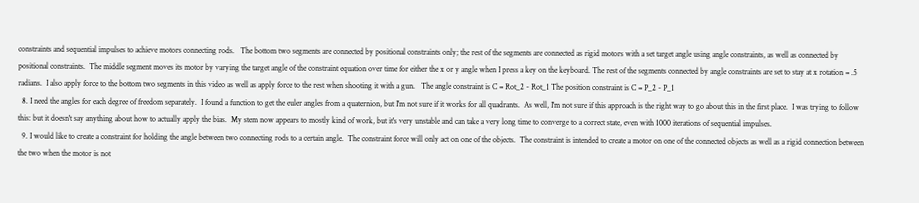constraints and sequential impulses to achieve motors connecting rods.   The bottom two segments are connected by positional constraints only; the rest of the segments are connected as rigid motors with a set target angle using angle constraints, as well as connected by positional constraints.  The middle segment moves its motor by varying the target angle of the constraint equation over time for either the x or y angle when I press a key on the keyboard. The rest of the segments connected by angle constraints are set to stay at x rotation = .5 radians.  I also apply force to the bottom two segments in this video as well as apply force to the rest when shooting it with a gun.   The angle constraint is C = Rot_2 - Rot_1 The position constraint is C = P_2 - P_1
  8. I need the angles for each degree of freedom separately.  I found a function to get the euler angles from a quaternion, but I'm not sure if it works for all quadrants.  As well, I'm not sure if this approach is the right way to go about this in the first place.  I was trying to follow this: but it doesn't say anything about how to actually apply the bias.  My stem now appears to mostly kind of work, but it's very unstable and can take a very long time to converge to a correct state, even with 1000 iterations of sequential impulses.
  9. I would like to create a constraint for holding the angle between two connecting rods to a certain angle.  The constraint force will only act on one of the objects.  The constraint is intended to create a motor on one of the connected objects as well as a rigid connection between the two when the motor is not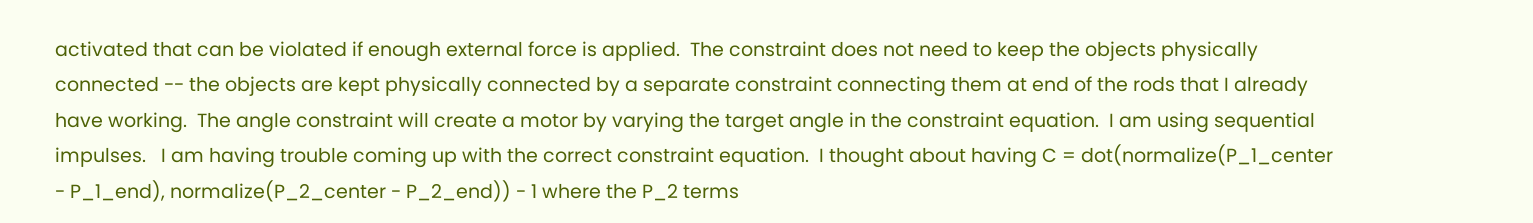activated that can be violated if enough external force is applied.  The constraint does not need to keep the objects physically connected -- the objects are kept physically connected by a separate constraint connecting them at end of the rods that I already have working.  The angle constraint will create a motor by varying the target angle in the constraint equation.  I am using sequential impulses.   I am having trouble coming up with the correct constraint equation.  I thought about having C = dot(normalize(P_1_center - P_1_end), normalize(P_2_center - P_2_end)) - 1 where the P_2 terms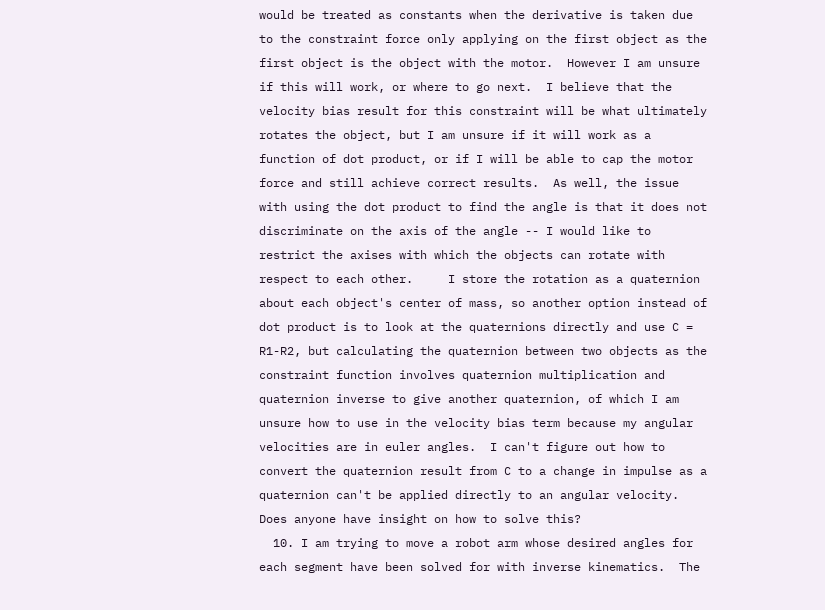would be treated as constants when the derivative is taken due to the constraint force only applying on the first object as the first object is the object with the motor.  However I am unsure if this will work, or where to go next.  I believe that the velocity bias result for this constraint will be what ultimately rotates the object, but I am unsure if it will work as a function of dot product, or if I will be able to cap the motor force and still achieve correct results.  As well, the issue with using the dot product to find the angle is that it does not discriminate on the axis of the angle -- I would like to restrict the axises with which the objects can rotate with respect to each other.     I store the rotation as a quaternion about each object's center of mass, so another option instead of dot product is to look at the quaternions directly and use C = R1-R2, but calculating the quaternion between two objects as the constraint function involves quaternion multiplication and quaternion inverse to give another quaternion, of which I am unsure how to use in the velocity bias term because my angular velocities are in euler angles.  I can't figure out how to convert the quaternion result from C to a change in impulse as a quaternion can't be applied directly to an angular velocity.   Does anyone have insight on how to solve this?
  10. I am trying to move a robot arm whose desired angles for each segment have been solved for with inverse kinematics.  The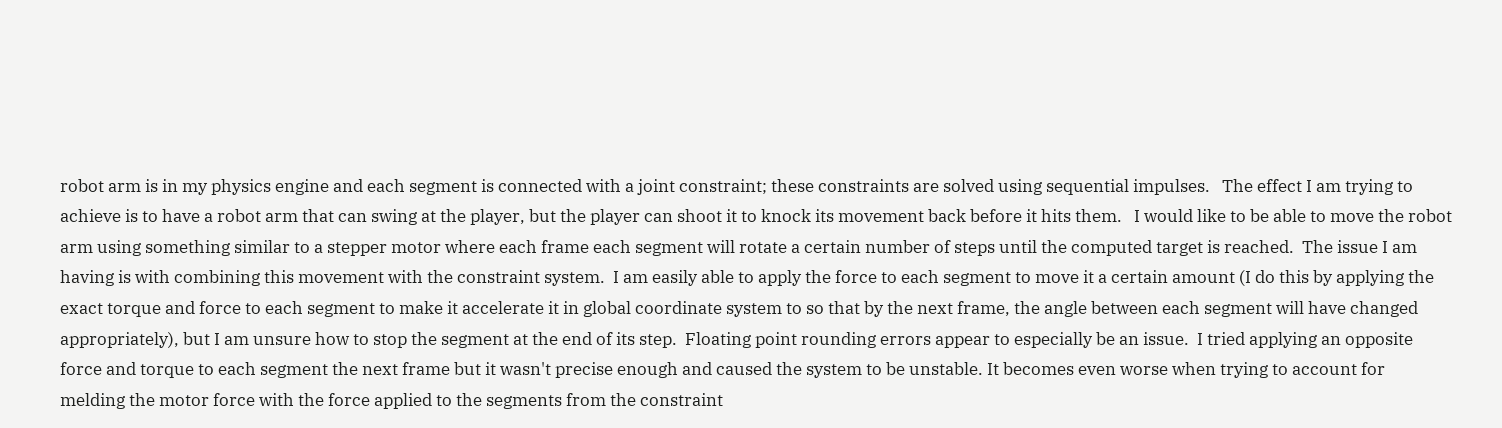robot arm is in my physics engine and each segment is connected with a joint constraint; these constraints are solved using sequential impulses.   The effect I am trying to achieve is to have a robot arm that can swing at the player, but the player can shoot it to knock its movement back before it hits them.   I would like to be able to move the robot arm using something similar to a stepper motor where each frame each segment will rotate a certain number of steps until the computed target is reached.  The issue I am having is with combining this movement with the constraint system.  I am easily able to apply the force to each segment to move it a certain amount (I do this by applying the exact torque and force to each segment to make it accelerate it in global coordinate system to so that by the next frame, the angle between each segment will have changed appropriately), but I am unsure how to stop the segment at the end of its step.  Floating point rounding errors appear to especially be an issue.  I tried applying an opposite force and torque to each segment the next frame but it wasn't precise enough and caused the system to be unstable. It becomes even worse when trying to account for melding the motor force with the force applied to the segments from the constraint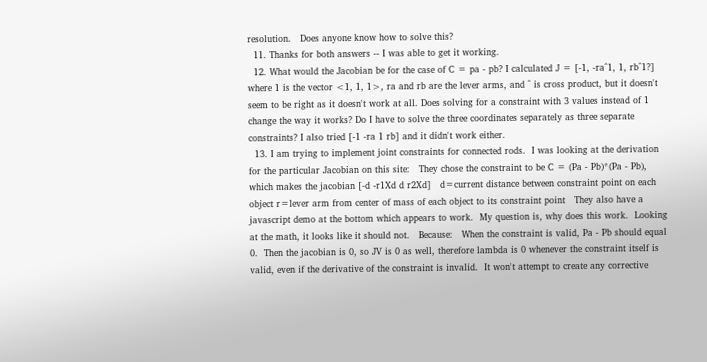resolution.   Does anyone know how to solve this?
  11. Thanks for both answers -- I was able to get it working.
  12. What would the Jacobian be for the case of C = pa - pb? I calculated J = [-1, -ra^1, 1, rb^1?] where 1 is the vector <1, 1, 1>, ra and rb are the lever arms, and ^ is cross product, but it doesn't seem to be right as it doesn't work at all. Does solving for a constraint with 3 values instead of 1 change the way it works? Do I have to solve the three coordinates separately as three separate constraints? I also tried [-1 -ra 1 rb] and it didn't work either.
  13. I am trying to implement joint constraints for connected rods.  I was looking at the derivation for the particular Jacobian on this site:   They chose the constraint to be C = (Pa - Pb)*(Pa - Pb), which makes the jacobian [-d -r1Xd d r2Xd]   d=current distance between constraint point on each object r=lever arm from center of mass of each object to its constraint point   They also have a javascript demo at the bottom which appears to work.  My question is, why does this work.  Looking at the math, it looks like it should not.   Because:   When the constraint is valid, Pa - Pb should equal 0.  Then the jacobian is 0, so JV is 0 as well, therefore lambda is 0 whenever the constraint itself is valid, even if the derivative of the constraint is invalid.  It won't attempt to create any corrective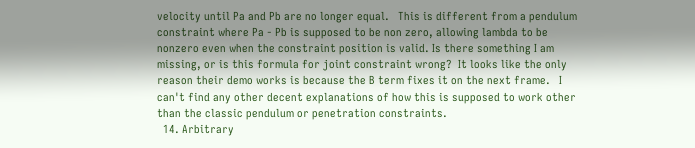velocity until Pa and Pb are no longer equal.   This is different from a pendulum constraint where Pa - Pb is supposed to be non zero, allowing lambda to be nonzero even when the constraint position is valid. Is there something I am missing, or is this formula for joint constraint wrong?  It looks like the only reason their demo works is because the B term fixes it on the next frame.   I can't find any other decent explanations of how this is supposed to work other than the classic pendulum or penetration constraints.
  14. Arbitrary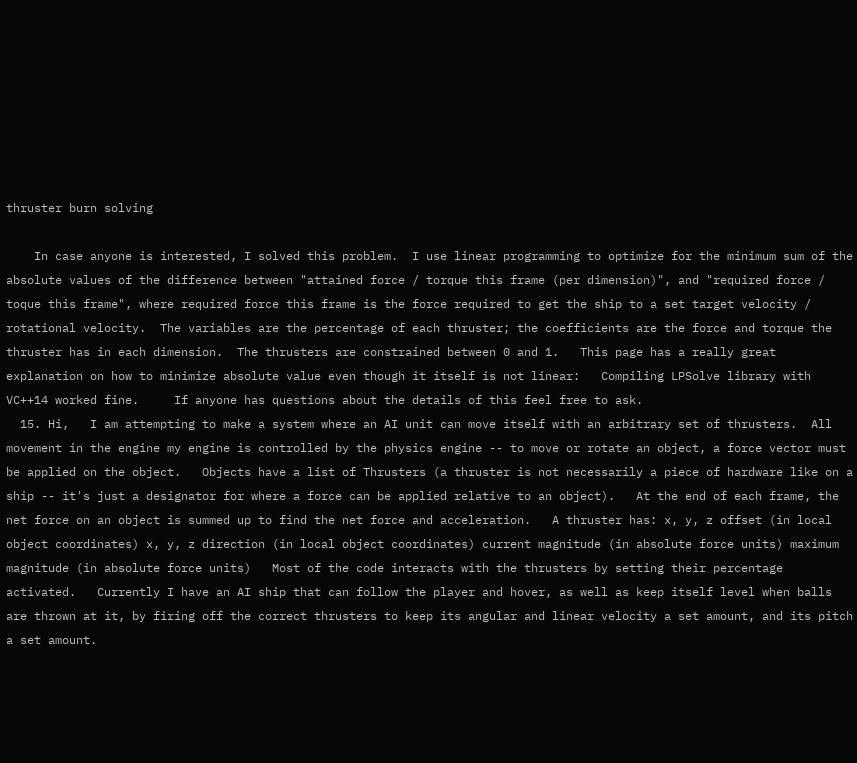thruster burn solving

    In case anyone is interested, I solved this problem.  I use linear programming to optimize for the minimum sum of the absolute values of the difference between "attained force / torque this frame (per dimension)", and "required force / toque this frame", where required force this frame is the force required to get the ship to a set target velocity / rotational velocity.  The variables are the percentage of each thruster; the coefficients are the force and torque the thruster has in each dimension.  The thrusters are constrained between 0 and 1.   This page has a really great explanation on how to minimize absolute value even though it itself is not linear:   Compiling LPSolve library with VC++14 worked fine.     If anyone has questions about the details of this feel free to ask.
  15. Hi,   I am attempting to make a system where an AI unit can move itself with an arbitrary set of thrusters.  All movement in the engine my engine is controlled by the physics engine -- to move or rotate an object, a force vector must be applied on the object.   Objects have a list of Thrusters (a thruster is not necessarily a piece of hardware like on a ship -- it's just a designator for where a force can be applied relative to an object).   At the end of each frame, the net force on an object is summed up to find the net force and acceleration.   A thruster has: x, y, z offset (in local object coordinates) x, y, z direction (in local object coordinates) current magnitude (in absolute force units) maximum magnitude (in absolute force units)   Most of the code interacts with the thrusters by setting their percentage activated.   Currently I have an AI ship that can follow the player and hover, as well as keep itself level when balls are thrown at it, by firing off the correct thrusters to keep its angular and linear velocity a set amount, and its pitch a set amount.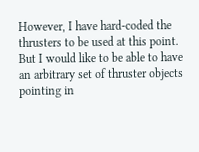However, I have hard-coded the thrusters to be used at this point.  But I would like to be able to have an arbitrary set of thruster objects pointing in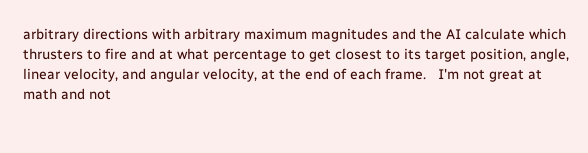arbitrary directions with arbitrary maximum magnitudes and the AI calculate which thrusters to fire and at what percentage to get closest to its target position, angle, linear velocity, and angular velocity, at the end of each frame.   I'm not great at math and not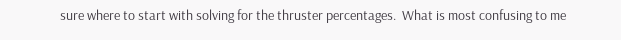sure where to start with solving for the thruster percentages.  What is most confusing to me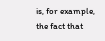is, for example, the fact that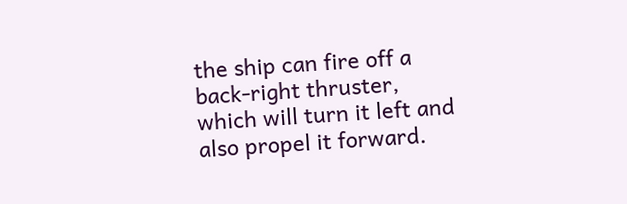the ship can fire off a back-right thruster, which will turn it left and also propel it forward.